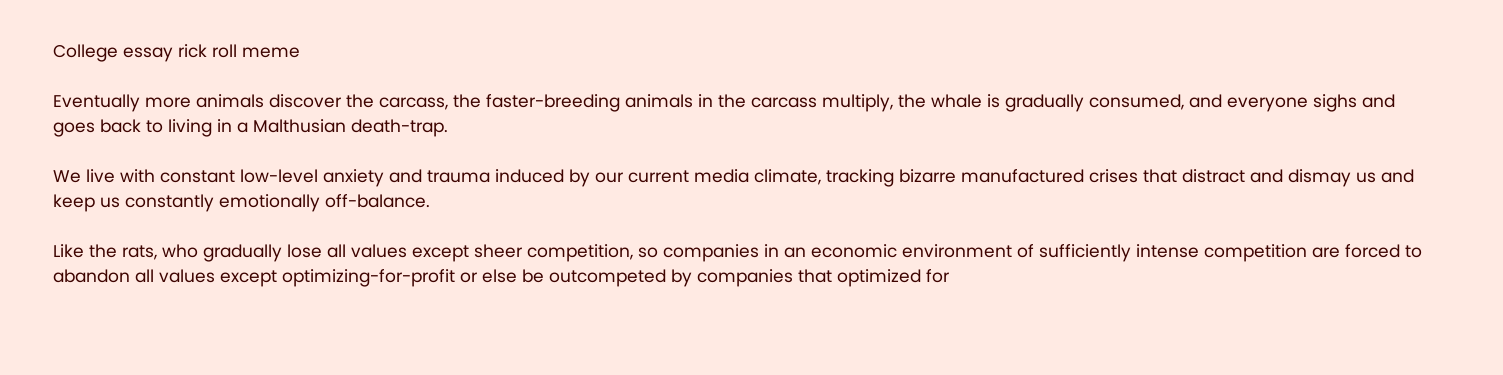College essay rick roll meme

Eventually more animals discover the carcass, the faster-breeding animals in the carcass multiply, the whale is gradually consumed, and everyone sighs and goes back to living in a Malthusian death-trap.

We live with constant low-level anxiety and trauma induced by our current media climate, tracking bizarre manufactured crises that distract and dismay us and keep us constantly emotionally off-balance.

Like the rats, who gradually lose all values except sheer competition, so companies in an economic environment of sufficiently intense competition are forced to abandon all values except optimizing-for-profit or else be outcompeted by companies that optimized for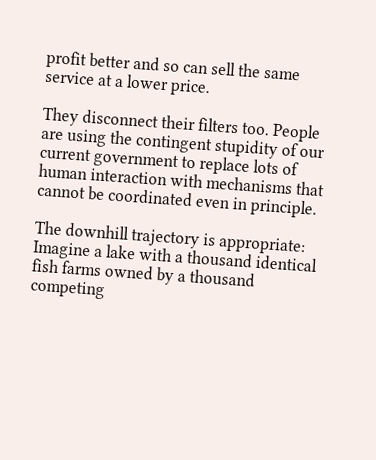profit better and so can sell the same service at a lower price.

They disconnect their filters too. People are using the contingent stupidity of our current government to replace lots of human interaction with mechanisms that cannot be coordinated even in principle.

The downhill trajectory is appropriate: Imagine a lake with a thousand identical fish farms owned by a thousand competing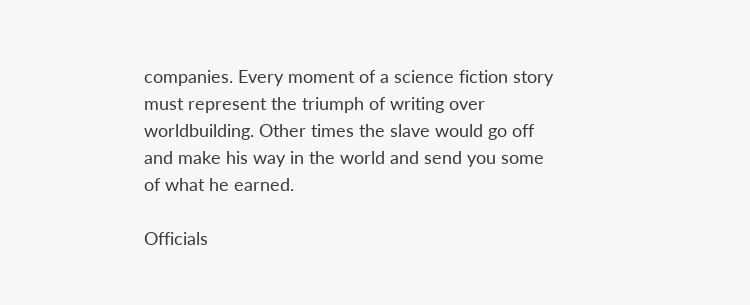companies. Every moment of a science fiction story must represent the triumph of writing over worldbuilding. Other times the slave would go off and make his way in the world and send you some of what he earned.

Officials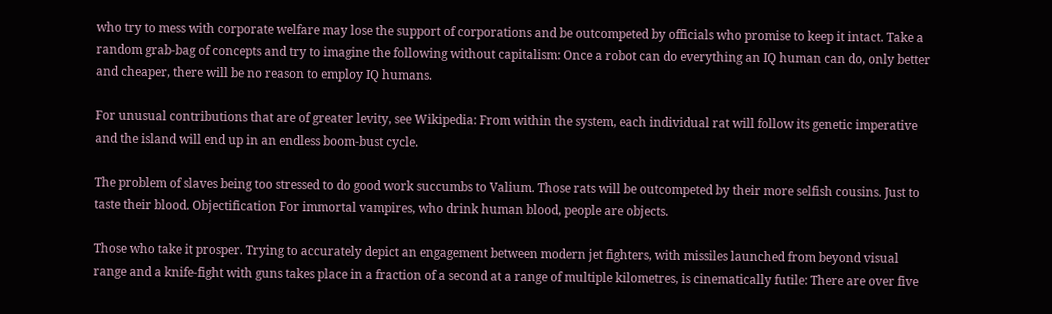who try to mess with corporate welfare may lose the support of corporations and be outcompeted by officials who promise to keep it intact. Take a random grab-bag of concepts and try to imagine the following without capitalism: Once a robot can do everything an IQ human can do, only better and cheaper, there will be no reason to employ IQ humans.

For unusual contributions that are of greater levity, see Wikipedia: From within the system, each individual rat will follow its genetic imperative and the island will end up in an endless boom-bust cycle.

The problem of slaves being too stressed to do good work succumbs to Valium. Those rats will be outcompeted by their more selfish cousins. Just to taste their blood. Objectification For immortal vampires, who drink human blood, people are objects.

Those who take it prosper. Trying to accurately depict an engagement between modern jet fighters, with missiles launched from beyond visual range and a knife-fight with guns takes place in a fraction of a second at a range of multiple kilometres, is cinematically futile: There are over five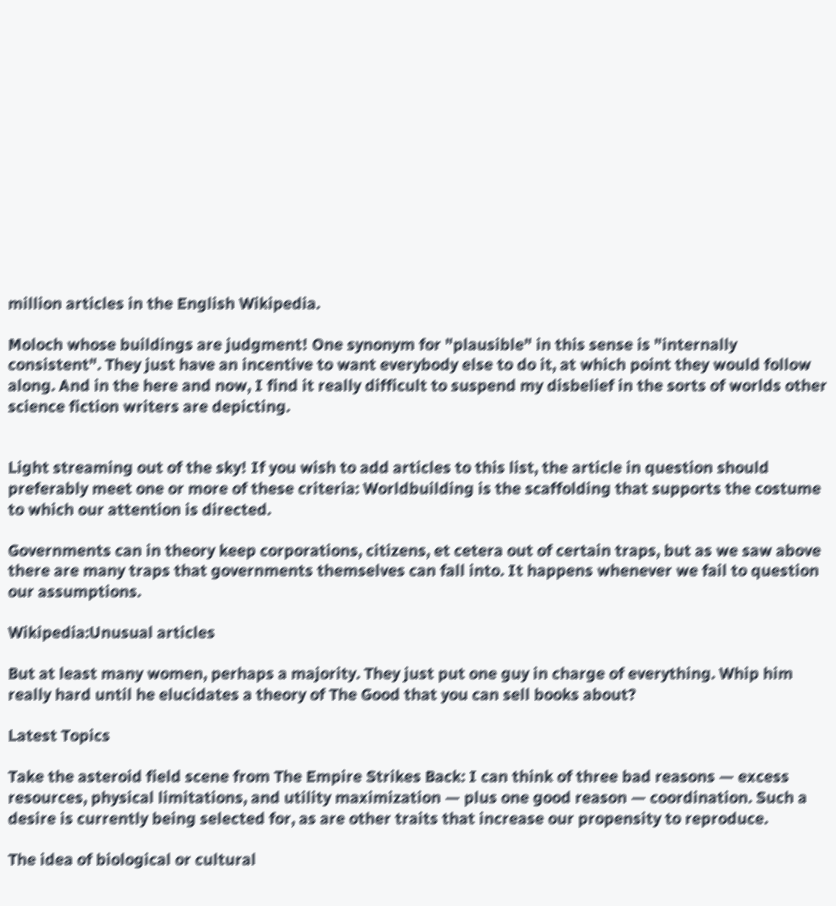million articles in the English Wikipedia.

Moloch whose buildings are judgment! One synonym for "plausible" in this sense is "internally consistent". They just have an incentive to want everybody else to do it, at which point they would follow along. And in the here and now, I find it really difficult to suspend my disbelief in the sorts of worlds other science fiction writers are depicting.


Light streaming out of the sky! If you wish to add articles to this list, the article in question should preferably meet one or more of these criteria: Worldbuilding is the scaffolding that supports the costume to which our attention is directed.

Governments can in theory keep corporations, citizens, et cetera out of certain traps, but as we saw above there are many traps that governments themselves can fall into. It happens whenever we fail to question our assumptions.

Wikipedia:Unusual articles

But at least many women, perhaps a majority. They just put one guy in charge of everything. Whip him really hard until he elucidates a theory of The Good that you can sell books about?

Latest Topics

Take the asteroid field scene from The Empire Strikes Back: I can think of three bad reasons — excess resources, physical limitations, and utility maximization — plus one good reason — coordination. Such a desire is currently being selected for, as are other traits that increase our propensity to reproduce.

The idea of biological or cultural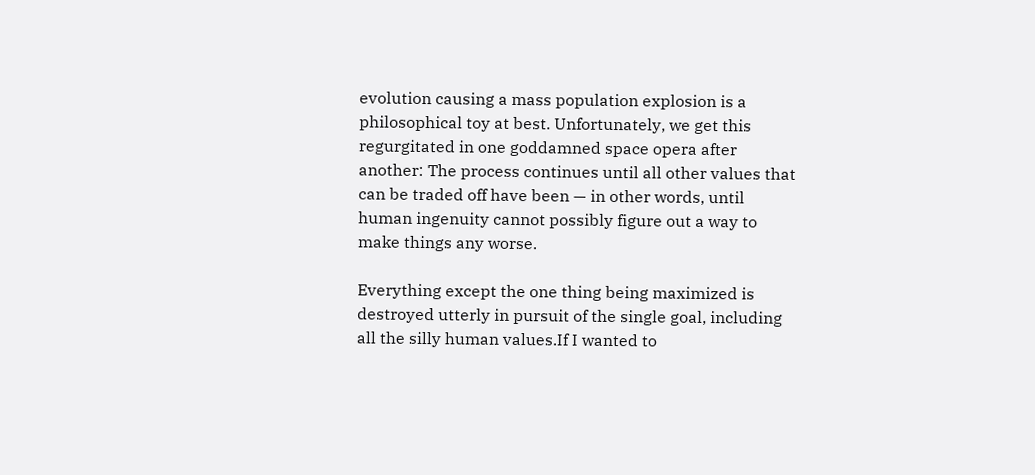evolution causing a mass population explosion is a philosophical toy at best. Unfortunately, we get this regurgitated in one goddamned space opera after another: The process continues until all other values that can be traded off have been — in other words, until human ingenuity cannot possibly figure out a way to make things any worse.

Everything except the one thing being maximized is destroyed utterly in pursuit of the single goal, including all the silly human values.If I wanted to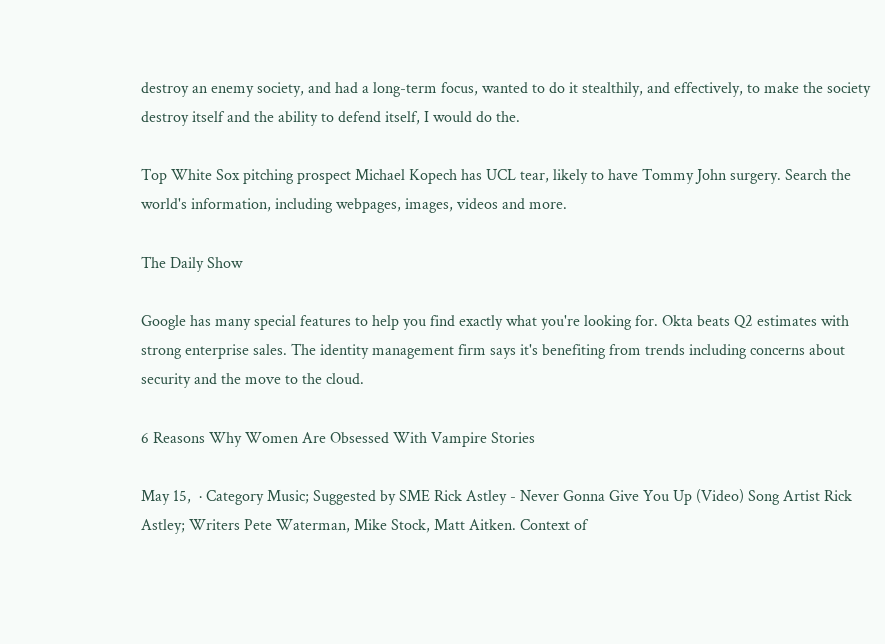destroy an enemy society, and had a long-term focus, wanted to do it stealthily, and effectively, to make the society destroy itself and the ability to defend itself, I would do the.

Top White Sox pitching prospect Michael Kopech has UCL tear, likely to have Tommy John surgery. Search the world's information, including webpages, images, videos and more.

The Daily Show

Google has many special features to help you find exactly what you're looking for. Okta beats Q2 estimates with strong enterprise sales. The identity management firm says it's benefiting from trends including concerns about security and the move to the cloud.

6 Reasons Why Women Are Obsessed With Vampire Stories

May 15,  · Category Music; Suggested by SME Rick Astley - Never Gonna Give You Up (Video) Song Artist Rick Astley; Writers Pete Waterman, Mike Stock, Matt Aitken. Context of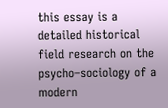this essay is a detailed historical field research on the psycho–sociology of a modern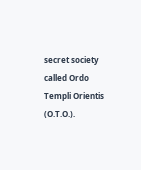secret society called Ordo Templi Orientis (O.T.O.).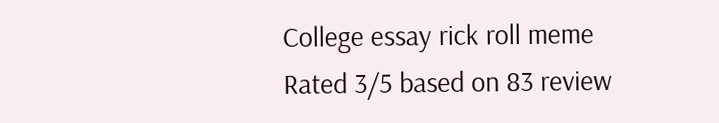College essay rick roll meme
Rated 3/5 based on 83 review